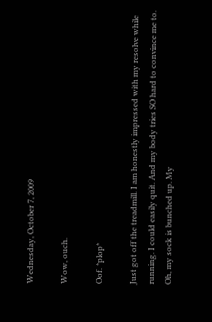Wednesday, October 7, 2009

Wow, ouch.

Oof. *plop*

Just got off the treadmill. I am honestly impressed with my resolve while running. I could easily quit. And my body tries SO hard to convince me to. Oh, my sock is bunched up. My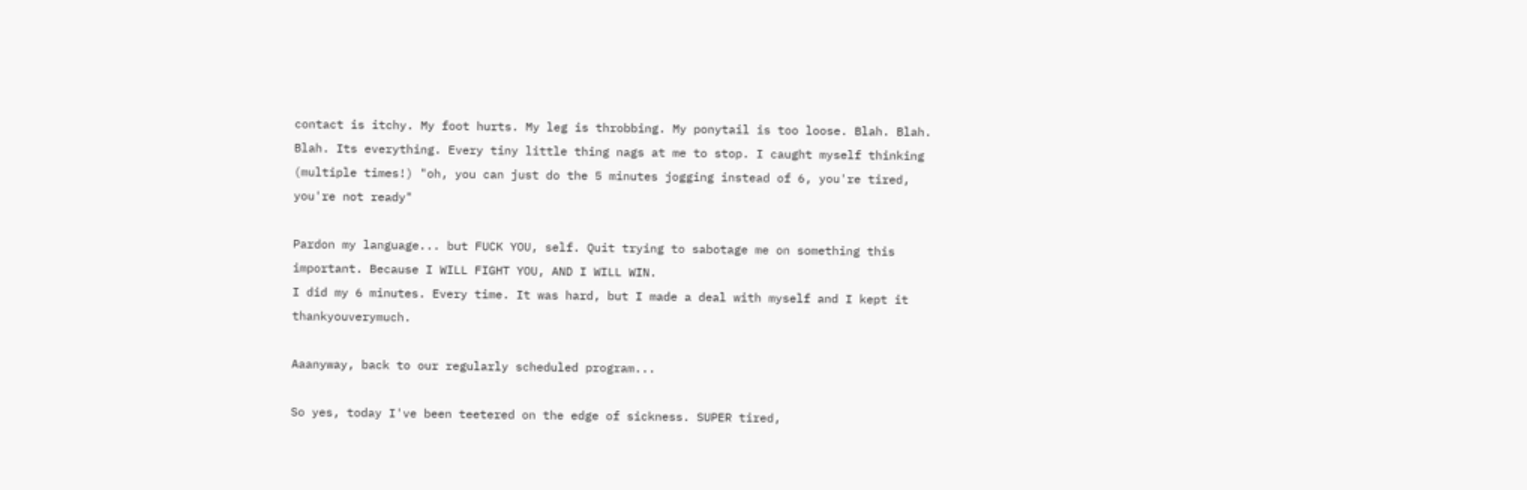contact is itchy. My foot hurts. My leg is throbbing. My ponytail is too loose. Blah. Blah. Blah. Its everything. Every tiny little thing nags at me to stop. I caught myself thinking (multiple times!) "oh, you can just do the 5 minutes jogging instead of 6, you're tired, you're not ready"

Pardon my language... but FUCK YOU, self. Quit trying to sabotage me on something this important. Because I WILL FIGHT YOU, AND I WILL WIN.
I did my 6 minutes. Every time. It was hard, but I made a deal with myself and I kept it thankyouverymuch.

Aaanyway, back to our regularly scheduled program...

So yes, today I've been teetered on the edge of sickness. SUPER tired,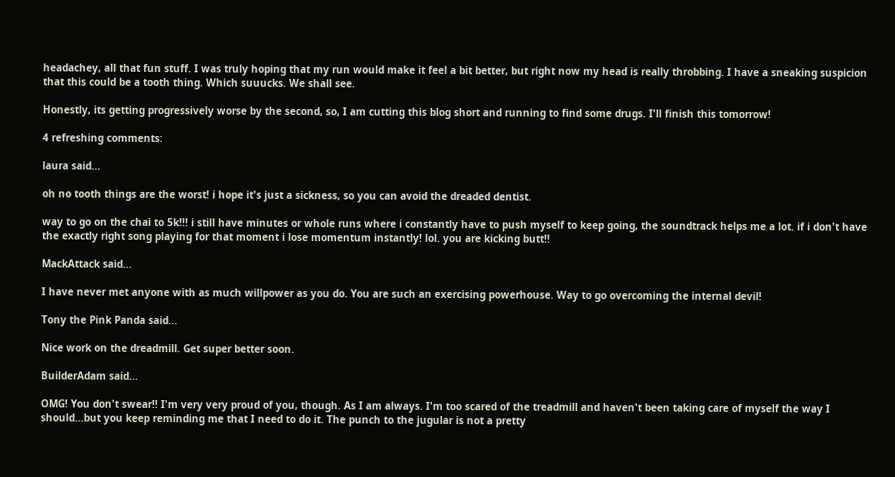headachey, all that fun stuff. I was truly hoping that my run would make it feel a bit better, but right now my head is really throbbing. I have a sneaking suspicion that this could be a tooth thing. Which suuucks. We shall see.

Honestly, its getting progressively worse by the second, so, I am cutting this blog short and running to find some drugs. I'll finish this tomorrow!

4 refreshing comments:

laura said...

oh no tooth things are the worst! i hope it's just a sickness, so you can avoid the dreaded dentist.

way to go on the chai to 5k!!! i still have minutes or whole runs where i constantly have to push myself to keep going, the soundtrack helps me a lot. if i don't have the exactly right song playing for that moment i lose momentum instantly! lol. you are kicking butt!!

MackAttack said...

I have never met anyone with as much willpower as you do. You are such an exercising powerhouse. Way to go overcoming the internal devil!

Tony the Pink Panda said...

Nice work on the dreadmill. Get super better soon.

BuilderAdam said...

OMG! You don't swear!! I'm very very proud of you, though. As I am always. I'm too scared of the treadmill and haven't been taking care of myself the way I should...but you keep reminding me that I need to do it. The punch to the jugular is not a pretty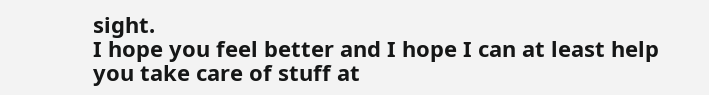sight.
I hope you feel better and I hope I can at least help you take care of stuff at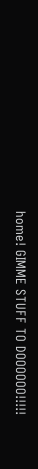home! GIMME STUFF TO DOOOOOO!!!!!